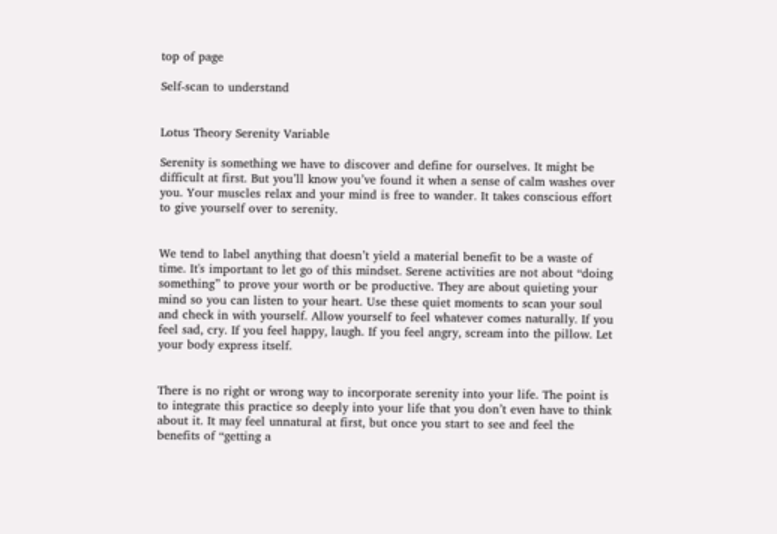top of page

Self-scan to understand


Lotus Theory Serenity Variable

Serenity is something we have to discover and define for ourselves. It might be difficult at first. But you’ll know you’ve found it when a sense of calm washes over you. Your muscles relax and your mind is free to wander. It takes conscious effort to give yourself over to serenity.


We tend to label anything that doesn’t yield a material benefit to be a waste of time. It's important to let go of this mindset. Serene activities are not about “doing something” to prove your worth or be productive. They are about quieting your mind so you can listen to your heart. Use these quiet moments to scan your soul and check in with yourself. Allow yourself to feel whatever comes naturally. If you feel sad, cry. If you feel happy, laugh. If you feel angry, scream into the pillow. Let your body express itself.


There is no right or wrong way to incorporate serenity into your life. The point is to integrate this practice so deeply into your life that you don’t even have to think about it. It may feel unnatural at first, but once you start to see and feel the benefits of “getting a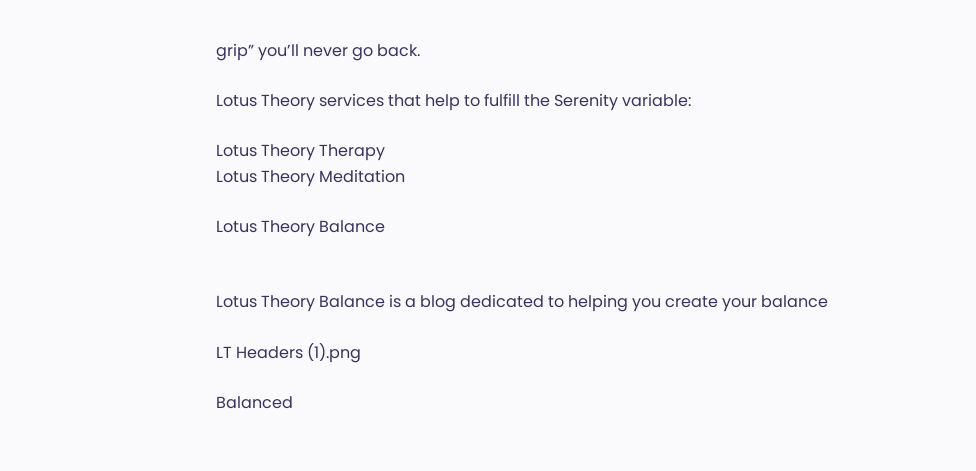grip” you’ll never go back.

Lotus Theory services that help to fulfill the Serenity variable:

Lotus Theory Therapy
Lotus Theory Meditation

Lotus Theory Balance


Lotus Theory Balance is a blog dedicated to helping you create your balance

LT Headers (1).png

Balanced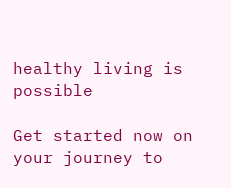healthy living is possible

Get started now on your journey to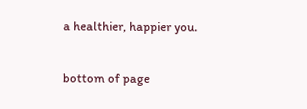a healthier, happier you.

bottom of page